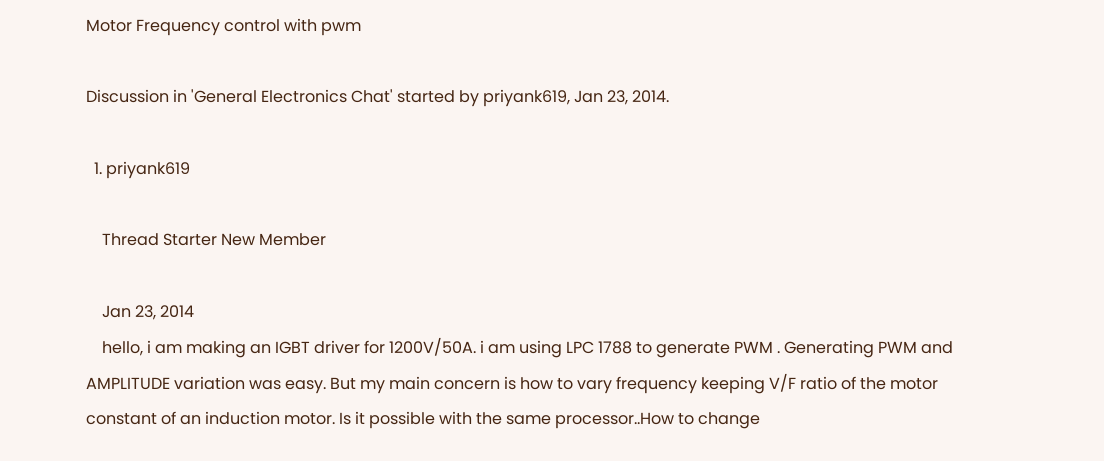Motor Frequency control with pwm

Discussion in 'General Electronics Chat' started by priyank619, Jan 23, 2014.

  1. priyank619

    Thread Starter New Member

    Jan 23, 2014
    hello, i am making an IGBT driver for 1200V/50A. i am using LPC 1788 to generate PWM . Generating PWM and AMPLITUDE variation was easy. But my main concern is how to vary frequency keeping V/F ratio of the motor constant of an induction motor. Is it possible with the same processor..How to change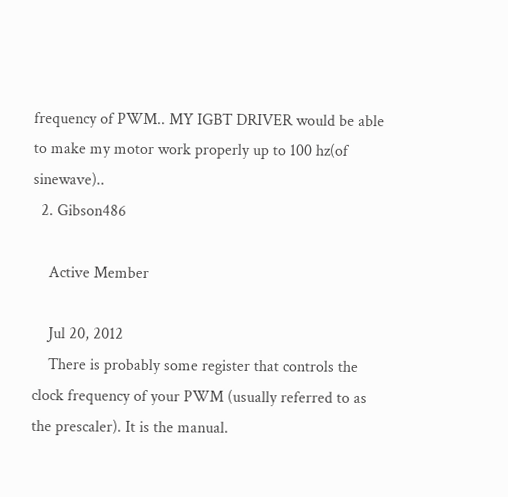frequency of PWM.. MY IGBT DRIVER would be able to make my motor work properly up to 100 hz(of sinewave)..
  2. Gibson486

    Active Member

    Jul 20, 2012
    There is probably some register that controls the clock frequency of your PWM (usually referred to as the prescaler). It is the manual.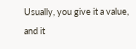Usually, you give it a value, and it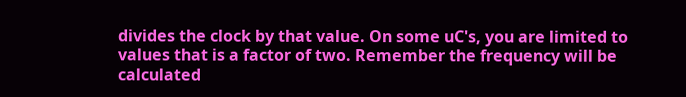divides the clock by that value. On some uC's, you are limited to values that is a factor of two. Remember the frequency will be calculated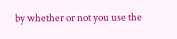by whether or not you use the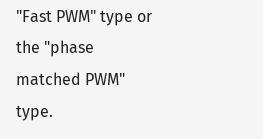"Fast PWM" type or the "phase matched PWM" type.